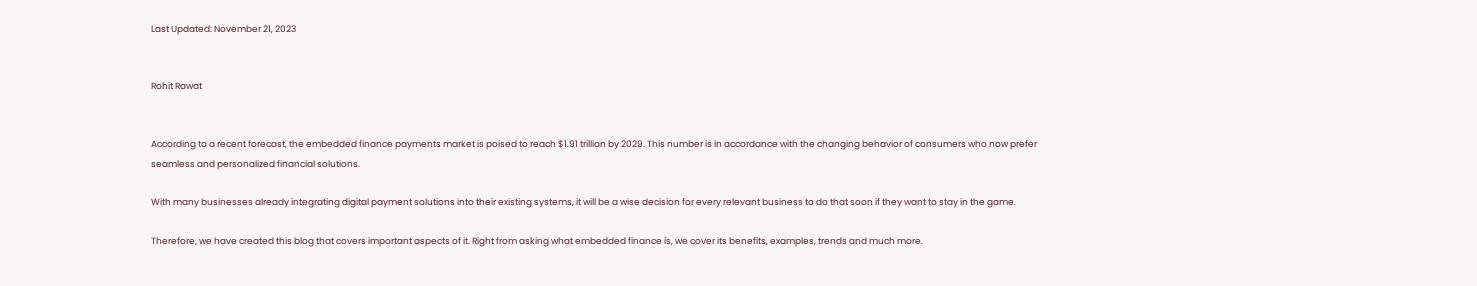Last Updated: November 21, 2023


Rohit Rawat


According to a recent forecast, the embedded finance payments market is poised to reach $1.91 trillion by 2029. This number is in accordance with the changing behavior of consumers who now prefer seamless and personalized financial solutions.

With many businesses already integrating digital payment solutions into their existing systems, it will be a wise decision for every relevant business to do that soon if they want to stay in the game.

Therefore, we have created this blog that covers important aspects of it. Right from asking what embedded finance is, we cover its benefits, examples, trends and much more.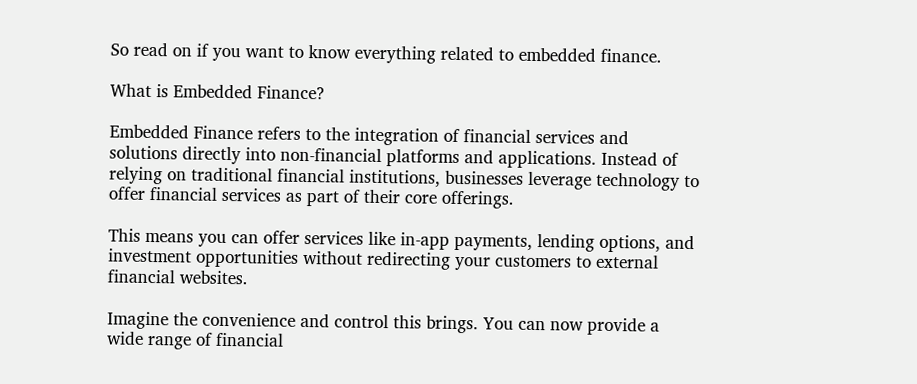So read on if you want to know everything related to embedded finance.

What is Embedded Finance?

Embedded Finance refers to the integration of financial services and solutions directly into non-financial platforms and applications. Instead of relying on traditional financial institutions, businesses leverage technology to offer financial services as part of their core offerings.

This means you can offer services like in-app payments, lending options, and investment opportunities without redirecting your customers to external financial websites.

Imagine the convenience and control this brings. You can now provide a wide range of financial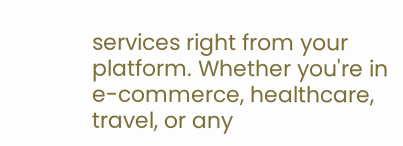services right from your platform. Whether you're in e-commerce, healthcare, travel, or any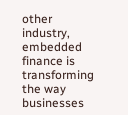other industry, embedded finance is transforming the way businesses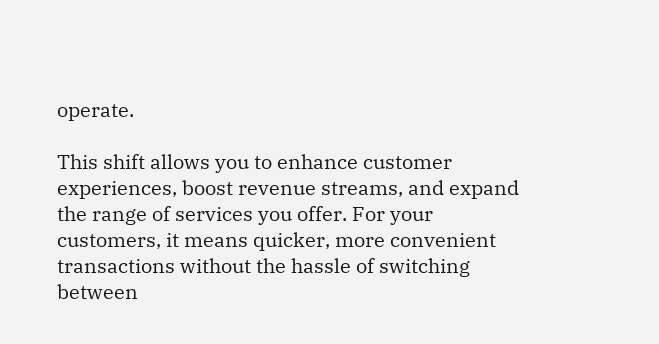operate.

This shift allows you to enhance customer experiences, boost revenue streams, and expand the range of services you offer. For your customers, it means quicker, more convenient transactions without the hassle of switching between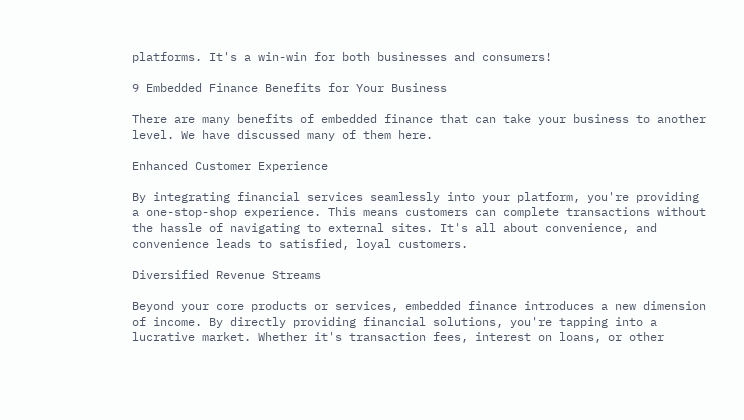platforms. It's a win-win for both businesses and consumers!

9 Embedded Finance Benefits for Your Business

There are many benefits of embedded finance that can take your business to another level. We have discussed many of them here.

Enhanced Customer Experience

By integrating financial services seamlessly into your platform, you're providing a one-stop-shop experience. This means customers can complete transactions without the hassle of navigating to external sites. It's all about convenience, and convenience leads to satisfied, loyal customers.

Diversified Revenue Streams

Beyond your core products or services, embedded finance introduces a new dimension of income. By directly providing financial solutions, you're tapping into a lucrative market. Whether it's transaction fees, interest on loans, or other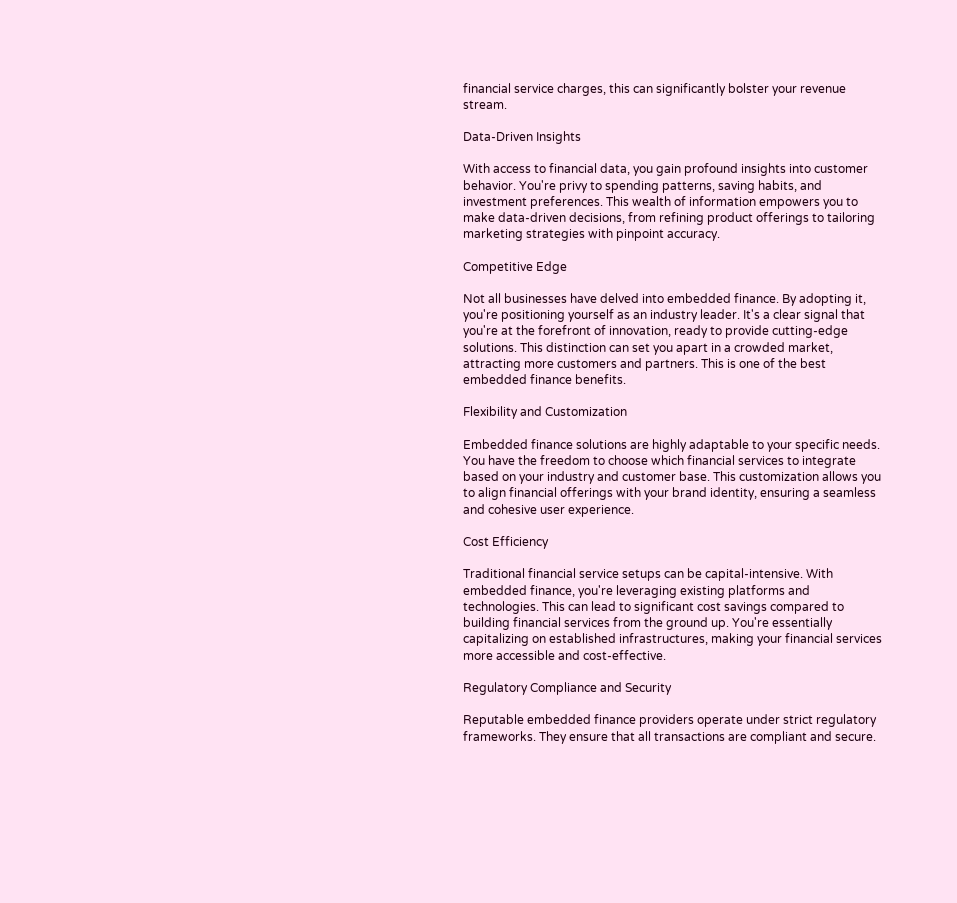financial service charges, this can significantly bolster your revenue stream.

Data-Driven Insights

With access to financial data, you gain profound insights into customer behavior. You're privy to spending patterns, saving habits, and investment preferences. This wealth of information empowers you to make data-driven decisions, from refining product offerings to tailoring marketing strategies with pinpoint accuracy.

Competitive Edge

Not all businesses have delved into embedded finance. By adopting it, you're positioning yourself as an industry leader. It's a clear signal that you're at the forefront of innovation, ready to provide cutting-edge solutions. This distinction can set you apart in a crowded market, attracting more customers and partners. This is one of the best embedded finance benefits.

Flexibility and Customization

Embedded finance solutions are highly adaptable to your specific needs. You have the freedom to choose which financial services to integrate based on your industry and customer base. This customization allows you to align financial offerings with your brand identity, ensuring a seamless and cohesive user experience.

Cost Efficiency

Traditional financial service setups can be capital-intensive. With embedded finance, you're leveraging existing platforms and technologies. This can lead to significant cost savings compared to building financial services from the ground up. You're essentially capitalizing on established infrastructures, making your financial services more accessible and cost-effective.

Regulatory Compliance and Security

Reputable embedded finance providers operate under strict regulatory frameworks. They ensure that all transactions are compliant and secure.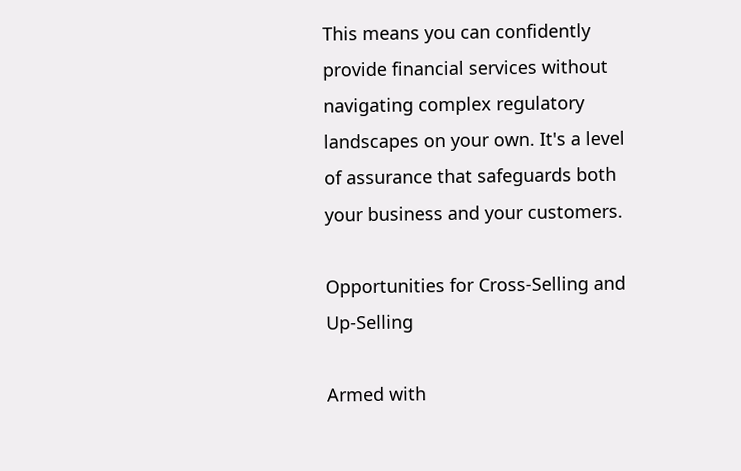This means you can confidently provide financial services without navigating complex regulatory landscapes on your own. It's a level of assurance that safeguards both your business and your customers.

Opportunities for Cross-Selling and Up-Selling

Armed with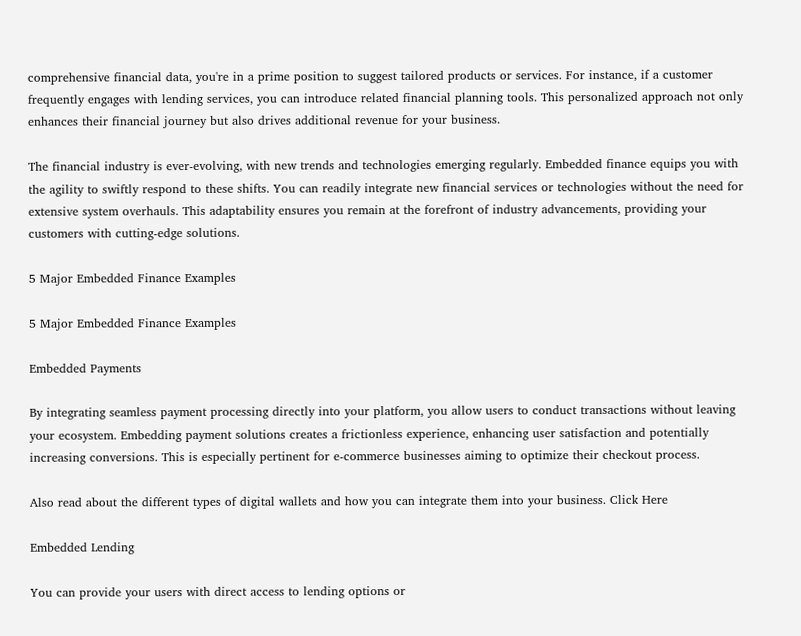comprehensive financial data, you're in a prime position to suggest tailored products or services. For instance, if a customer frequently engages with lending services, you can introduce related financial planning tools. This personalized approach not only enhances their financial journey but also drives additional revenue for your business.

The financial industry is ever-evolving, with new trends and technologies emerging regularly. Embedded finance equips you with the agility to swiftly respond to these shifts. You can readily integrate new financial services or technologies without the need for extensive system overhauls. This adaptability ensures you remain at the forefront of industry advancements, providing your customers with cutting-edge solutions.

5 Major Embedded Finance Examples

5 Major Embedded Finance Examples

Embedded Payments

By integrating seamless payment processing directly into your platform, you allow users to conduct transactions without leaving your ecosystem. Embedding payment solutions creates a frictionless experience, enhancing user satisfaction and potentially increasing conversions. This is especially pertinent for e-commerce businesses aiming to optimize their checkout process.

Also read about the different types of digital wallets and how you can integrate them into your business. Click Here

Embedded Lending

You can provide your users with direct access to lending options or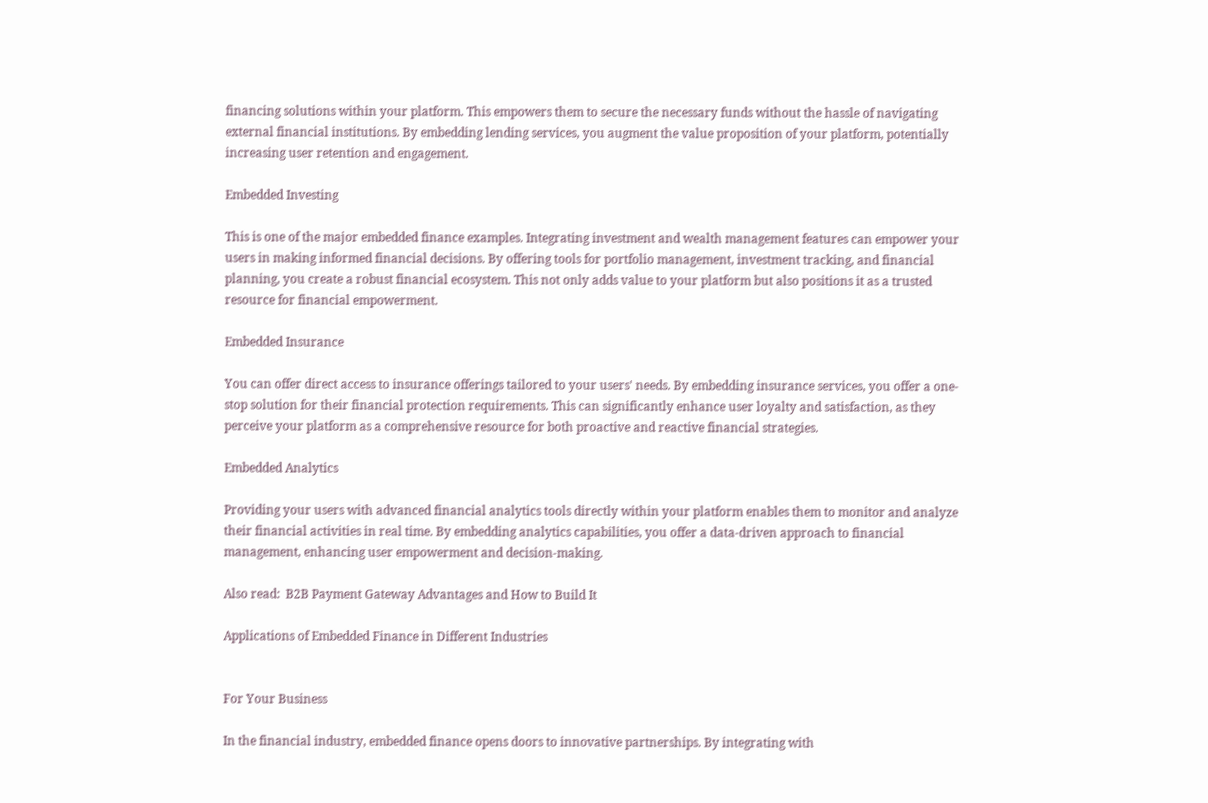financing solutions within your platform. This empowers them to secure the necessary funds without the hassle of navigating external financial institutions. By embedding lending services, you augment the value proposition of your platform, potentially increasing user retention and engagement.

Embedded Investing

This is one of the major embedded finance examples. Integrating investment and wealth management features can empower your users in making informed financial decisions. By offering tools for portfolio management, investment tracking, and financial planning, you create a robust financial ecosystem. This not only adds value to your platform but also positions it as a trusted resource for financial empowerment.

Embedded Insurance

You can offer direct access to insurance offerings tailored to your users' needs. By embedding insurance services, you offer a one-stop solution for their financial protection requirements. This can significantly enhance user loyalty and satisfaction, as they perceive your platform as a comprehensive resource for both proactive and reactive financial strategies.

Embedded Analytics

Providing your users with advanced financial analytics tools directly within your platform enables them to monitor and analyze their financial activities in real time. By embedding analytics capabilities, you offer a data-driven approach to financial management, enhancing user empowerment and decision-making.

Also read:  B2B Payment Gateway Advantages and How to Build It

Applications of Embedded Finance in Different Industries


For Your Business

In the financial industry, embedded finance opens doors to innovative partnerships. By integrating with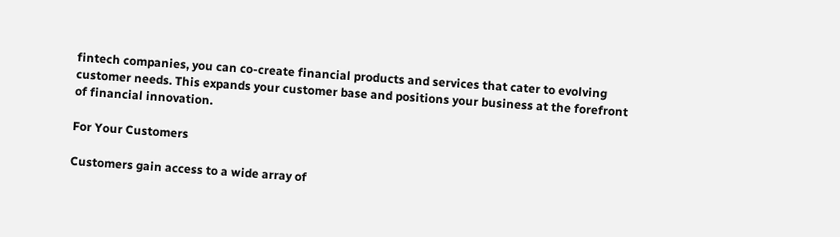fintech companies, you can co-create financial products and services that cater to evolving customer needs. This expands your customer base and positions your business at the forefront of financial innovation.

For Your Customers

Customers gain access to a wide array of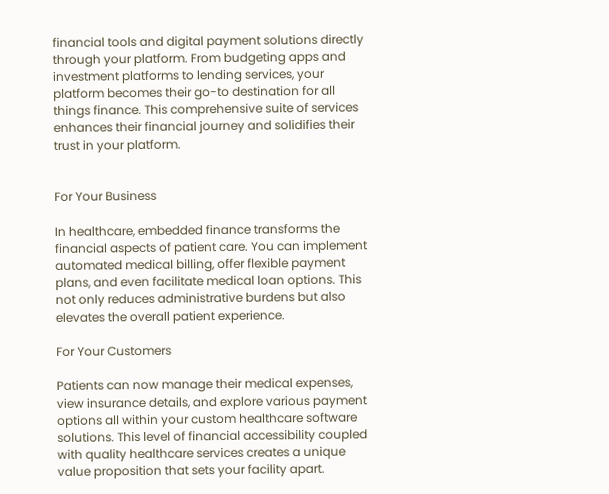financial tools and digital payment solutions directly through your platform. From budgeting apps and investment platforms to lending services, your platform becomes their go-to destination for all things finance. This comprehensive suite of services enhances their financial journey and solidifies their trust in your platform.


For Your Business

In healthcare, embedded finance transforms the financial aspects of patient care. You can implement automated medical billing, offer flexible payment plans, and even facilitate medical loan options. This not only reduces administrative burdens but also elevates the overall patient experience.

For Your Customers

Patients can now manage their medical expenses, view insurance details, and explore various payment options all within your custom healthcare software solutions. This level of financial accessibility coupled with quality healthcare services creates a unique value proposition that sets your facility apart.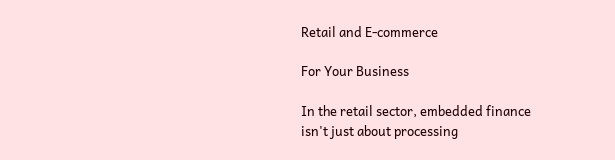Retail and E-commerce

For Your Business

In the retail sector, embedded finance isn't just about processing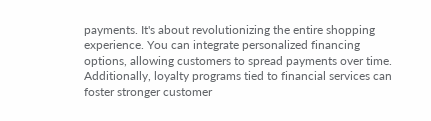payments. It's about revolutionizing the entire shopping experience. You can integrate personalized financing options, allowing customers to spread payments over time. Additionally, loyalty programs tied to financial services can foster stronger customer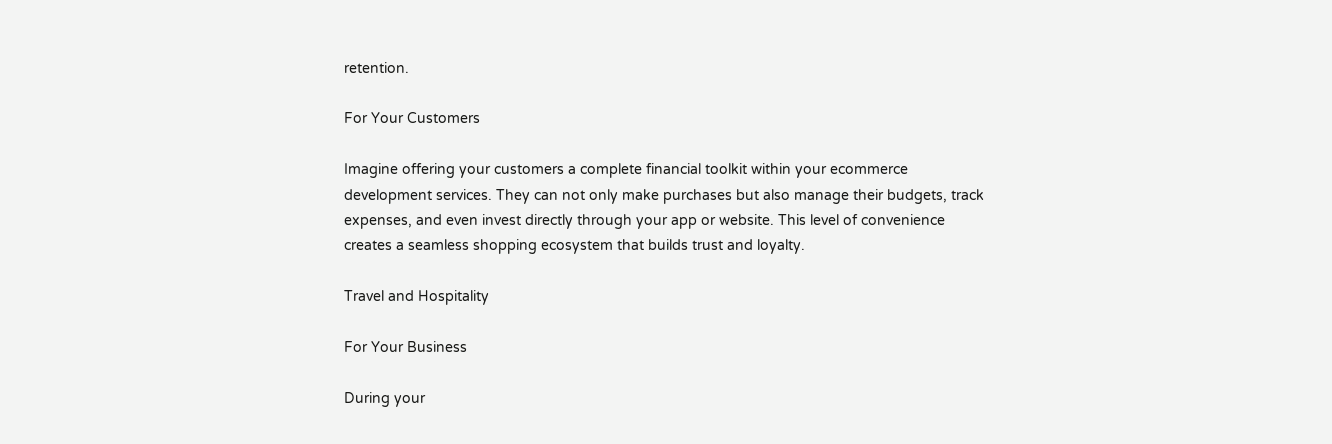retention.

For Your Customers

Imagine offering your customers a complete financial toolkit within your ecommerce development services. They can not only make purchases but also manage their budgets, track expenses, and even invest directly through your app or website. This level of convenience creates a seamless shopping ecosystem that builds trust and loyalty.

Travel and Hospitality

For Your Business

During your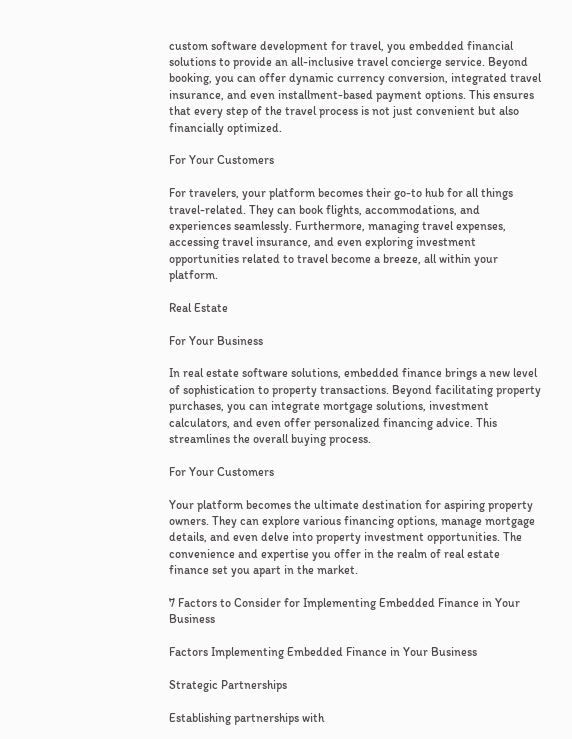custom software development for travel, you embedded financial solutions to provide an all-inclusive travel concierge service. Beyond booking, you can offer dynamic currency conversion, integrated travel insurance, and even installment-based payment options. This ensures that every step of the travel process is not just convenient but also financially optimized.

For Your Customers

For travelers, your platform becomes their go-to hub for all things travel-related. They can book flights, accommodations, and experiences seamlessly. Furthermore, managing travel expenses, accessing travel insurance, and even exploring investment opportunities related to travel become a breeze, all within your platform.

Real Estate

For Your Business

In real estate software solutions, embedded finance brings a new level of sophistication to property transactions. Beyond facilitating property purchases, you can integrate mortgage solutions, investment calculators, and even offer personalized financing advice. This streamlines the overall buying process.

For Your Customers

Your platform becomes the ultimate destination for aspiring property owners. They can explore various financing options, manage mortgage details, and even delve into property investment opportunities. The convenience and expertise you offer in the realm of real estate finance set you apart in the market.

7 Factors to Consider for Implementing Embedded Finance in Your Business

Factors Implementing Embedded Finance in Your Business

Strategic Partnerships

Establishing partnerships with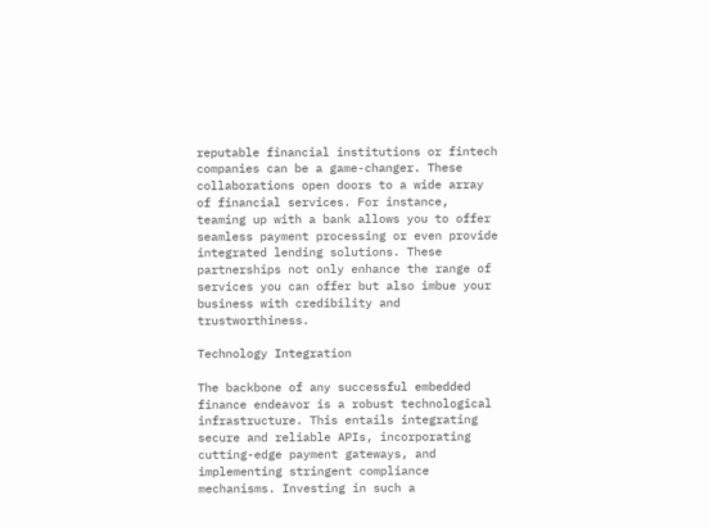reputable financial institutions or fintech companies can be a game-changer. These collaborations open doors to a wide array of financial services. For instance, teaming up with a bank allows you to offer seamless payment processing or even provide integrated lending solutions. These partnerships not only enhance the range of services you can offer but also imbue your business with credibility and trustworthiness.

Technology Integration

The backbone of any successful embedded finance endeavor is a robust technological infrastructure. This entails integrating secure and reliable APIs, incorporating cutting-edge payment gateways, and implementing stringent compliance mechanisms. Investing in such a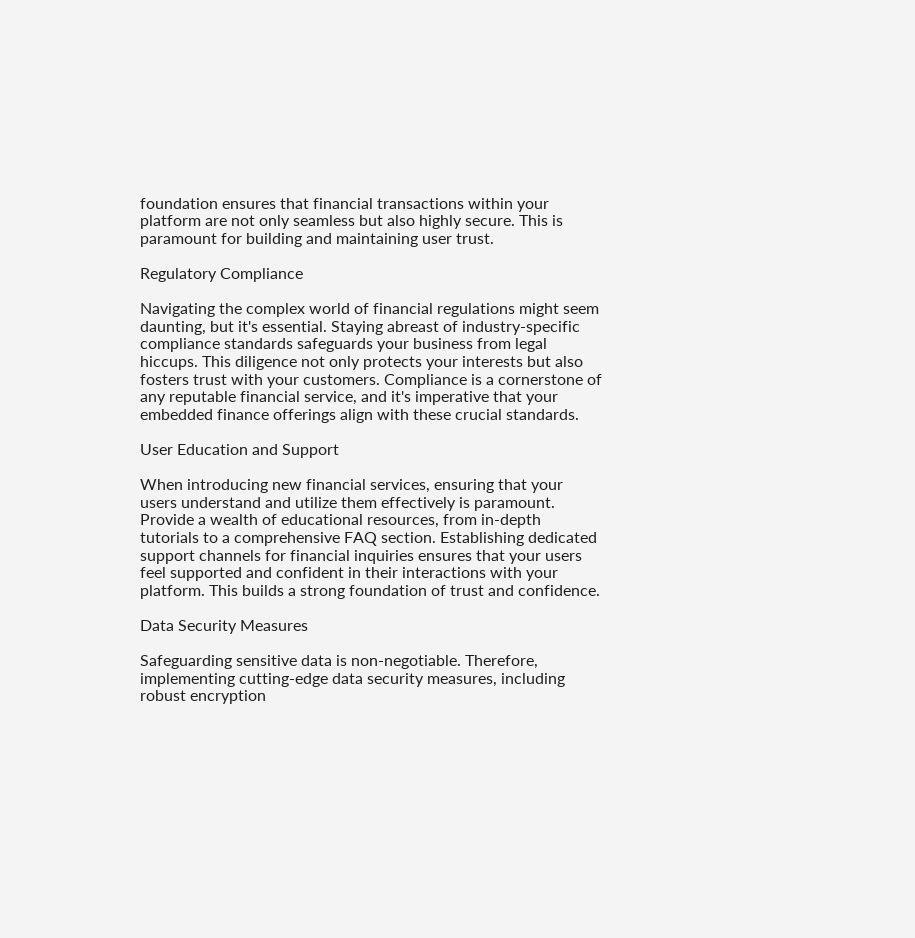foundation ensures that financial transactions within your platform are not only seamless but also highly secure. This is paramount for building and maintaining user trust.

Regulatory Compliance

Navigating the complex world of financial regulations might seem daunting, but it's essential. Staying abreast of industry-specific compliance standards safeguards your business from legal hiccups. This diligence not only protects your interests but also fosters trust with your customers. Compliance is a cornerstone of any reputable financial service, and it's imperative that your embedded finance offerings align with these crucial standards.

User Education and Support

When introducing new financial services, ensuring that your users understand and utilize them effectively is paramount. Provide a wealth of educational resources, from in-depth tutorials to a comprehensive FAQ section. Establishing dedicated support channels for financial inquiries ensures that your users feel supported and confident in their interactions with your platform. This builds a strong foundation of trust and confidence.

Data Security Measures

Safeguarding sensitive data is non-negotiable. Therefore, implementing cutting-edge data security measures, including robust encryption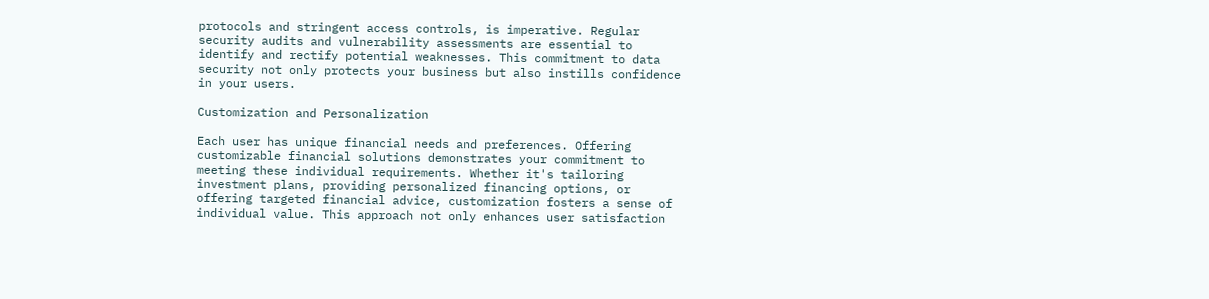protocols and stringent access controls, is imperative. Regular security audits and vulnerability assessments are essential to identify and rectify potential weaknesses. This commitment to data security not only protects your business but also instills confidence in your users.

Customization and Personalization

Each user has unique financial needs and preferences. Offering customizable financial solutions demonstrates your commitment to meeting these individual requirements. Whether it's tailoring investment plans, providing personalized financing options, or offering targeted financial advice, customization fosters a sense of individual value. This approach not only enhances user satisfaction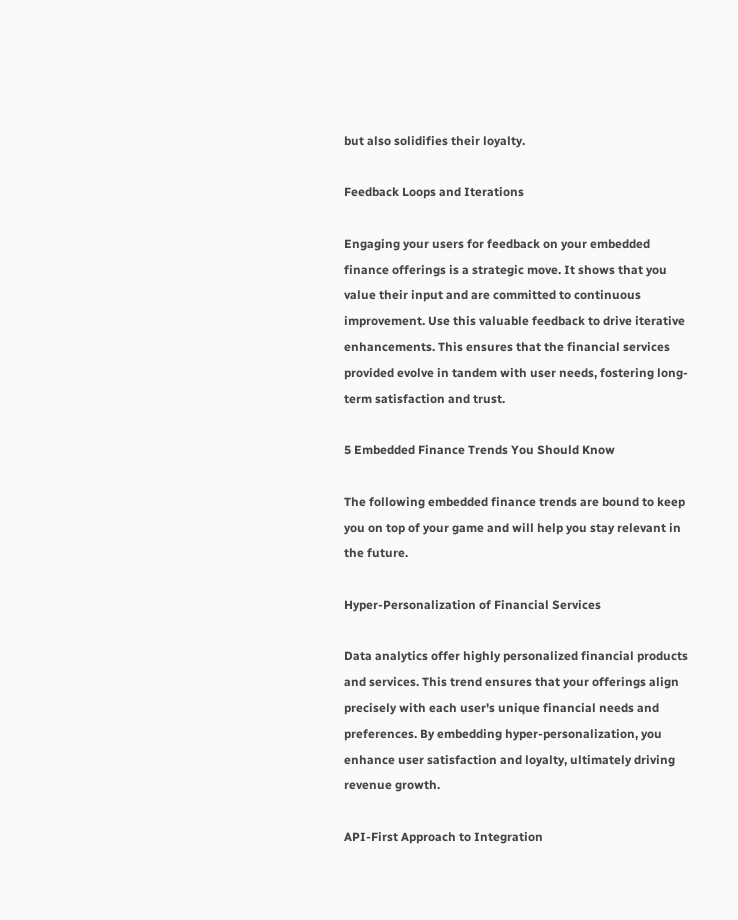but also solidifies their loyalty.

Feedback Loops and Iterations

Engaging your users for feedback on your embedded finance offerings is a strategic move. It shows that you value their input and are committed to continuous improvement. Use this valuable feedback to drive iterative enhancements. This ensures that the financial services provided evolve in tandem with user needs, fostering long-term satisfaction and trust.

5 Embedded Finance Trends You Should Know

The following embedded finance trends are bound to keep you on top of your game and will help you stay relevant in the future.

Hyper-Personalization of Financial Services

Data analytics offer highly personalized financial products and services. This trend ensures that your offerings align precisely with each user's unique financial needs and preferences. By embedding hyper-personalization, you enhance user satisfaction and loyalty, ultimately driving revenue growth.

API-First Approach to Integration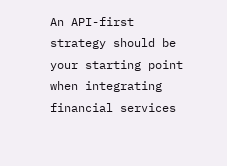An API-first strategy should be your starting point when integrating financial services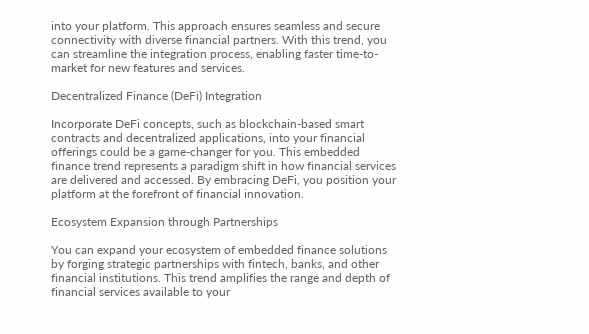into your platform. This approach ensures seamless and secure connectivity with diverse financial partners. With this trend, you can streamline the integration process, enabling faster time-to-market for new features and services.

Decentralized Finance (DeFi) Integration

Incorporate DeFi concepts, such as blockchain-based smart contracts and decentralized applications, into your financial offerings could be a game-changer for you. This embedded finance trend represents a paradigm shift in how financial services are delivered and accessed. By embracing DeFi, you position your platform at the forefront of financial innovation.

Ecosystem Expansion through Partnerships

You can expand your ecosystem of embedded finance solutions by forging strategic partnerships with fintech, banks, and other financial institutions. This trend amplifies the range and depth of financial services available to your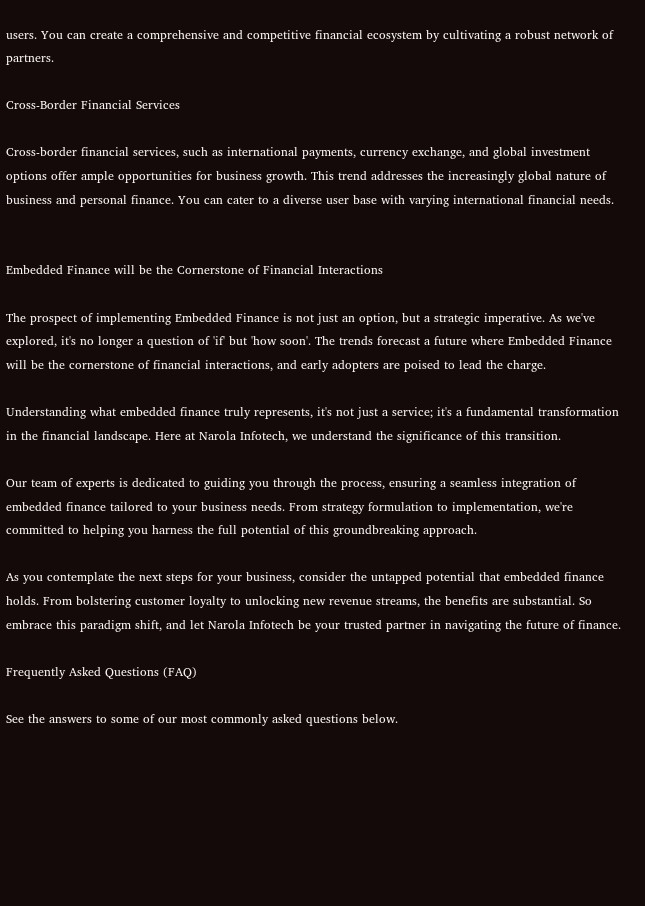users. You can create a comprehensive and competitive financial ecosystem by cultivating a robust network of partners.

Cross-Border Financial Services

Cross-border financial services, such as international payments, currency exchange, and global investment options offer ample opportunities for business growth. This trend addresses the increasingly global nature of business and personal finance. You can cater to a diverse user base with varying international financial needs.


Embedded Finance will be the Cornerstone of Financial Interactions

The prospect of implementing Embedded Finance is not just an option, but a strategic imperative. As we've explored, it's no longer a question of 'if' but 'how soon'. The trends forecast a future where Embedded Finance will be the cornerstone of financial interactions, and early adopters are poised to lead the charge.

Understanding what embedded finance truly represents, it's not just a service; it's a fundamental transformation in the financial landscape. Here at Narola Infotech, we understand the significance of this transition.

Our team of experts is dedicated to guiding you through the process, ensuring a seamless integration of embedded finance tailored to your business needs. From strategy formulation to implementation, we're committed to helping you harness the full potential of this groundbreaking approach.

As you contemplate the next steps for your business, consider the untapped potential that embedded finance holds. From bolstering customer loyalty to unlocking new revenue streams, the benefits are substantial. So embrace this paradigm shift, and let Narola Infotech be your trusted partner in navigating the future of finance.

Frequently Asked Questions (FAQ)

See the answers to some of our most commonly asked questions below.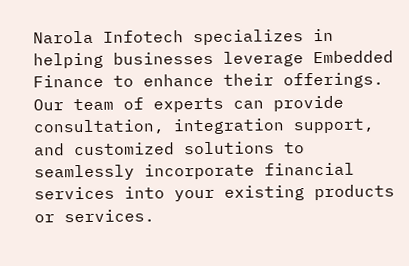Narola Infotech specializes in helping businesses leverage Embedded Finance to enhance their offerings. Our team of experts can provide consultation, integration support, and customized solutions to seamlessly incorporate financial services into your existing products or services.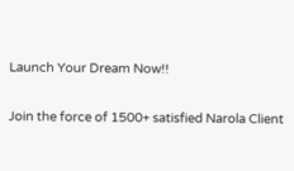Launch Your Dream Now!!

Join the force of 1500+ satisfied Narola Client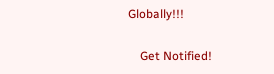Globally!!!

    Get Notified!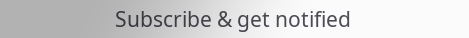Subscribe & get notified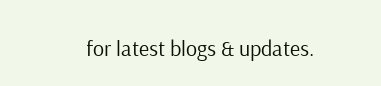for latest blogs & updates.